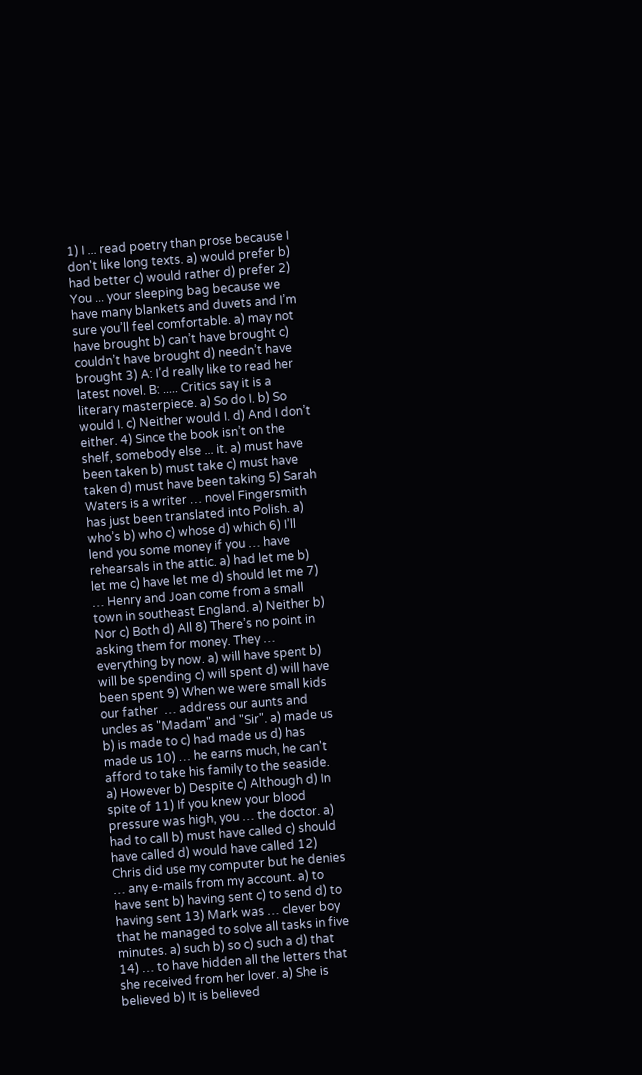1) I ... read poetry than prose because I don't like long texts. a) would prefer b) had better c) would rather d) prefer 2) You ... your sleeping bag because we have many blankets and duvets and I’m sure you’ll feel comfortable. a) may not have brought b) can’t have brought c) couldn’t have brought d) needn’t have brought 3) A: I’d really like to read her latest novel. B: ..... Critics say it is a literary masterpiece. a) So do I. b) So would I. c) Neither would I. d) And I don’t either. 4) Since the book isn’t on the shelf, somebody else ... it. a) must have been taken b) must take c) must have taken d) must have been taking 5) Sarah Waters is a writer … novel Fingersmith has just been translated into Polish. a) who’s b) who c) whose d) which 6) I’ll lend you some money if you … have rehearsals in the attic. a) had let me b) let me c) have let me d) should let me 7) … Henry and Joan come from a small town in southeast England. a) Neither b) Nor c) Both d) All 8) There’s no point in asking them for money. They … everything by now. a) will have spent b) will be spending c) will spent d) will have been spent 9) When we were small kids our father  … address our aunts and uncles as "Madam" and "Sir". a) made us b) is made to c) had made us d) has made us 10) … he earns much, he can't afford to take his family to the seaside. a) However b) Despite c) Although d) In spite of 11) If you knew your blood pressure was high, you … the doctor. a) had to call b) must have called c) should have called d) would have called 12) Chris did use my computer but he denies … any e-mails from my account. a) to have sent b) having sent c) to send d) to having sent 13) Mark was … clever boy that he managed to solve all tasks in five minutes. a) such b) so c) such a d) that 14) … to have hidden all the letters that she received from her lover. a) She is believed b) It is believed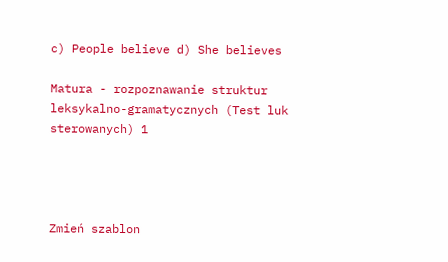c) People believe d) She believes

Matura - rozpoznawanie struktur leksykalno-gramatycznych (Test luk sterowanych) 1




Zmień szablon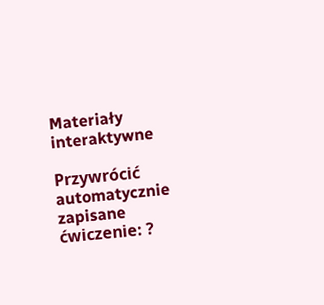Materiały interaktywne

Przywrócić automatycznie zapisane ćwiczenie: ?